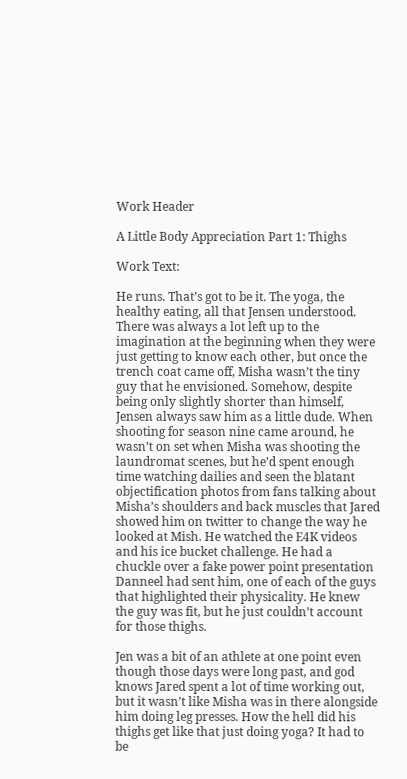Work Header

A Little Body Appreciation Part 1: Thighs

Work Text:

He runs. That’s got to be it. The yoga, the healthy eating, all that Jensen understood. There was always a lot left up to the imagination at the beginning when they were just getting to know each other, but once the trench coat came off, Misha wasn’t the tiny guy that he envisioned. Somehow, despite being only slightly shorter than himself, Jensen always saw him as a little dude. When shooting for season nine came around, he wasn’t on set when Misha was shooting the laundromat scenes, but he’d spent enough time watching dailies and seen the blatant objectification photos from fans talking about Misha’s shoulders and back muscles that Jared showed him on twitter to change the way he looked at Mish. He watched the E4K videos and his ice bucket challenge. He had a chuckle over a fake power point presentation Danneel had sent him, one of each of the guys that highlighted their physicality. He knew the guy was fit, but he just couldn’t account for those thighs.

Jen was a bit of an athlete at one point even though those days were long past, and god knows Jared spent a lot of time working out, but it wasn’t like Misha was in there alongside him doing leg presses. How the hell did his thighs get like that just doing yoga? It had to be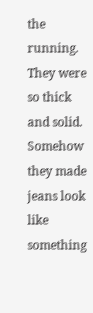the running. They were so thick and solid. Somehow they made jeans look like something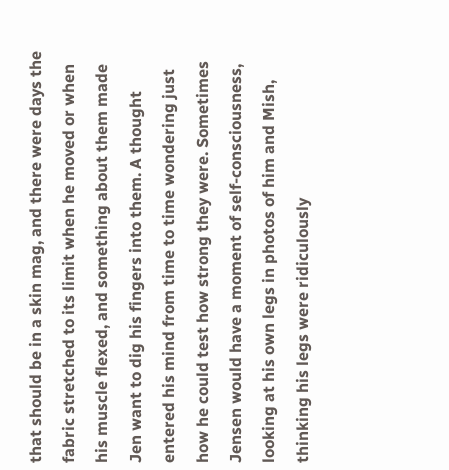that should be in a skin mag, and there were days the fabric stretched to its limit when he moved or when his muscle flexed, and something about them made Jen want to dig his fingers into them. A thought entered his mind from time to time wondering just how he could test how strong they were. Sometimes Jensen would have a moment of self-consciousness, looking at his own legs in photos of him and Mish, thinking his legs were ridiculously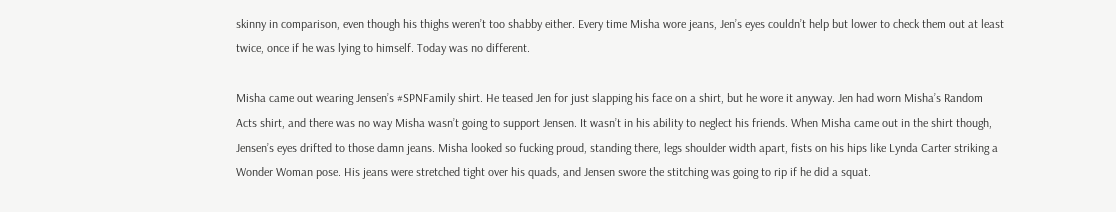skinny in comparison, even though his thighs weren’t too shabby either. Every time Misha wore jeans, Jen’s eyes couldn’t help but lower to check them out at least twice, once if he was lying to himself. Today was no different.

Misha came out wearing Jensen’s #SPNFamily shirt. He teased Jen for just slapping his face on a shirt, but he wore it anyway. Jen had worn Misha’s Random Acts shirt, and there was no way Misha wasn’t going to support Jensen. It wasn’t in his ability to neglect his friends. When Misha came out in the shirt though, Jensen’s eyes drifted to those damn jeans. Misha looked so fucking proud, standing there, legs shoulder width apart, fists on his hips like Lynda Carter striking a Wonder Woman pose. His jeans were stretched tight over his quads, and Jensen swore the stitching was going to rip if he did a squat.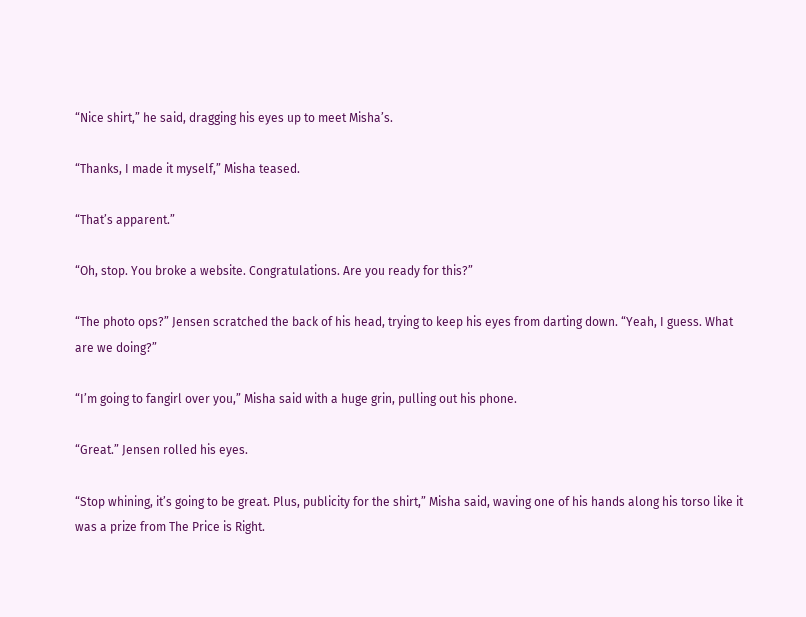“Nice shirt,” he said, dragging his eyes up to meet Misha’s.

“Thanks, I made it myself,” Misha teased.

“That’s apparent.”

“Oh, stop. You broke a website. Congratulations. Are you ready for this?”

“The photo ops?” Jensen scratched the back of his head, trying to keep his eyes from darting down. “Yeah, I guess. What are we doing?”

“I’m going to fangirl over you,” Misha said with a huge grin, pulling out his phone.

“Great.” Jensen rolled his eyes.

“Stop whining, it’s going to be great. Plus, publicity for the shirt,” Misha said, waving one of his hands along his torso like it was a prize from The Price is Right.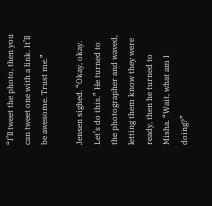“I’ll tweet the photo, then you can tweet one with a link. It’ll be awesome. Trust me.”

Jensen sighed. “Okay, okay. Let’s do this.” He turned to the photographer and waved, letting them know they were ready, then he turned to Misha. “Wait, what am I doing?”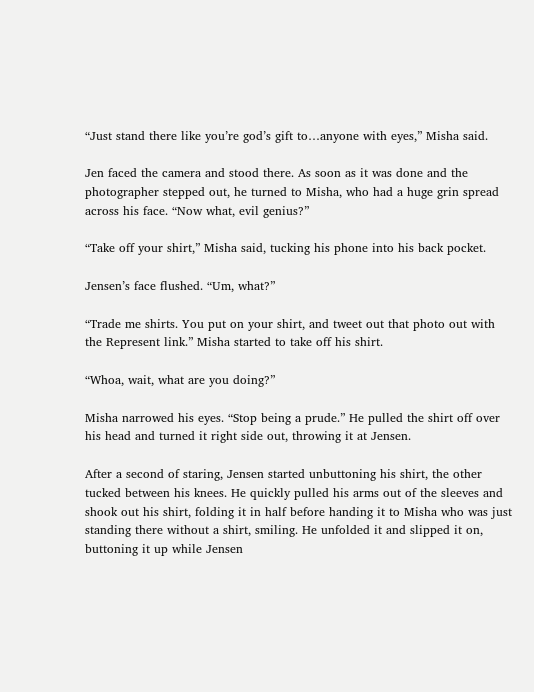“Just stand there like you’re god’s gift to…anyone with eyes,” Misha said.

Jen faced the camera and stood there. As soon as it was done and the photographer stepped out, he turned to Misha, who had a huge grin spread across his face. “Now what, evil genius?”

“Take off your shirt,” Misha said, tucking his phone into his back pocket.

Jensen’s face flushed. “Um, what?”

“Trade me shirts. You put on your shirt, and tweet out that photo out with the Represent link.” Misha started to take off his shirt.

“Whoa, wait, what are you doing?”

Misha narrowed his eyes. “Stop being a prude.” He pulled the shirt off over his head and turned it right side out, throwing it at Jensen.

After a second of staring, Jensen started unbuttoning his shirt, the other tucked between his knees. He quickly pulled his arms out of the sleeves and shook out his shirt, folding it in half before handing it to Misha who was just standing there without a shirt, smiling. He unfolded it and slipped it on, buttoning it up while Jensen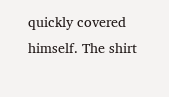quickly covered himself. The shirt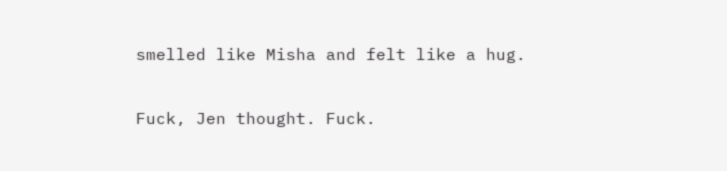smelled like Misha and felt like a hug.

Fuck, Jen thought. Fuck.